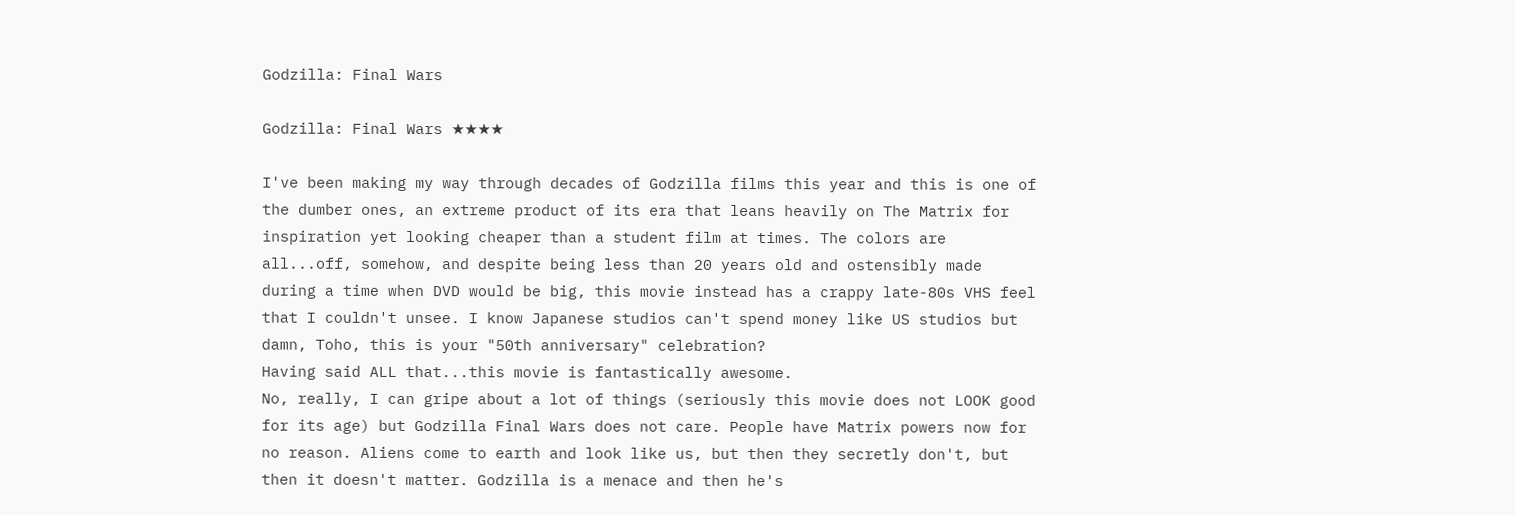Godzilla: Final Wars

Godzilla: Final Wars ★★★★

I've been making my way through decades of Godzilla films this year and this is one of the dumber ones, an extreme product of its era that leans heavily on The Matrix for inspiration yet looking cheaper than a student film at times. The colors are all...off, somehow, and despite being less than 20 years old and ostensibly made during a time when DVD would be big, this movie instead has a crappy late-80s VHS feel that I couldn't unsee. I know Japanese studios can't spend money like US studios but damn, Toho, this is your "50th anniversary" celebration?
Having said ALL that...this movie is fantastically awesome.
No, really, I can gripe about a lot of things (seriously this movie does not LOOK good for its age) but Godzilla Final Wars does not care. People have Matrix powers now for no reason. Aliens come to earth and look like us, but then they secretly don't, but then it doesn't matter. Godzilla is a menace and then he's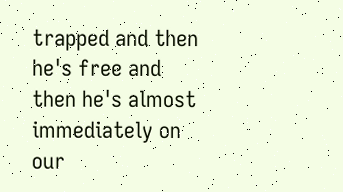trapped and then he's free and then he's almost immediately on our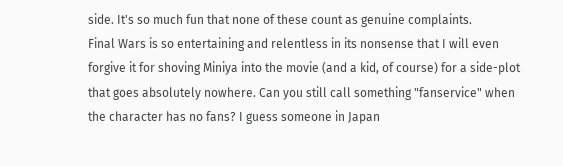side. It's so much fun that none of these count as genuine complaints.
Final Wars is so entertaining and relentless in its nonsense that I will even forgive it for shoving Miniya into the movie (and a kid, of course) for a side-plot that goes absolutely nowhere. Can you still call something "fanservice" when the character has no fans? I guess someone in Japan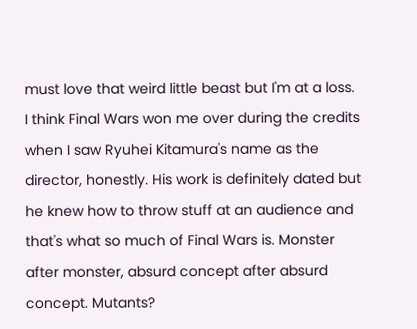must love that weird little beast but I'm at a loss.
I think Final Wars won me over during the credits when I saw Ryuhei Kitamura's name as the director, honestly. His work is definitely dated but he knew how to throw stuff at an audience and that's what so much of Final Wars is. Monster after monster, absurd concept after absurd concept. Mutants?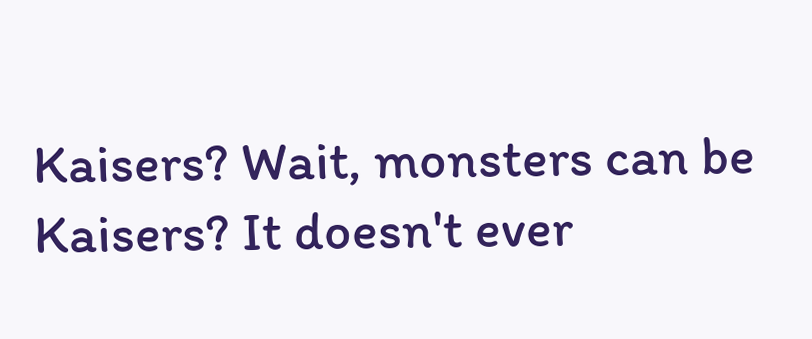Kaisers? Wait, monsters can be Kaisers? It doesn't ever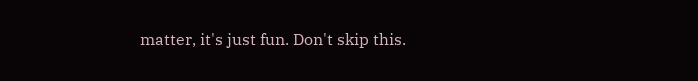matter, it's just fun. Don't skip this.